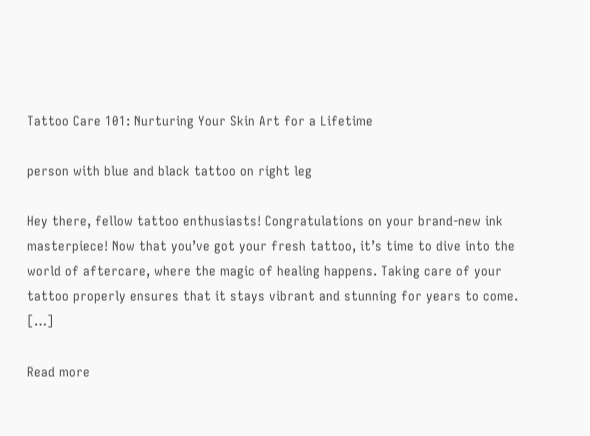Tattoo Care 101: Nurturing Your Skin Art for a Lifetime

person with blue and black tattoo on right leg

Hey there, fellow tattoo enthusiasts! Congratulations on your brand-new ink masterpiece! Now that you’ve got your fresh tattoo, it’s time to dive into the world of aftercare, where the magic of healing happens. Taking care of your tattoo properly ensures that it stays vibrant and stunning for years to come. […]

Read more